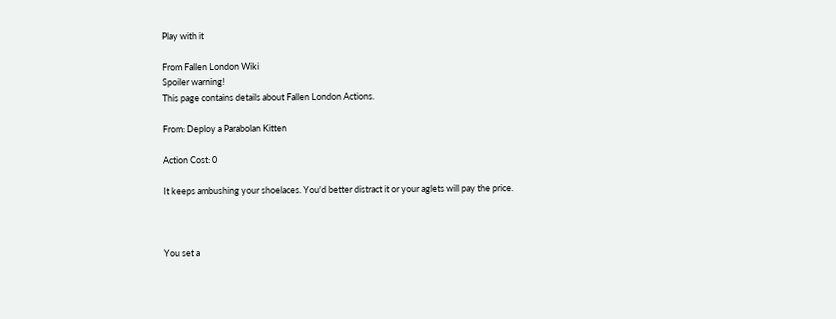Play with it

From Fallen London Wiki
Spoiler warning!
This page contains details about Fallen London Actions.

From: Deploy a Parabolan Kitten

Action Cost: 0

It keeps ambushing your shoelaces. You'd better distract it or your aglets will pay the price.



You set a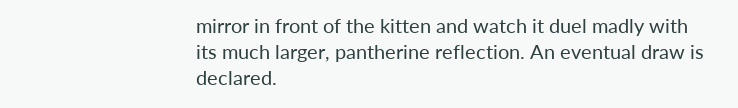mirror in front of the kitten and watch it duel madly with its much larger, pantherine reflection. An eventual draw is declared.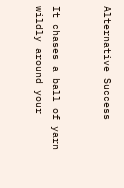Alternative Success


It chases a ball of yarn wildly around your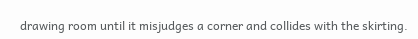drawing room until it misjudges a corner and collides with the skirting.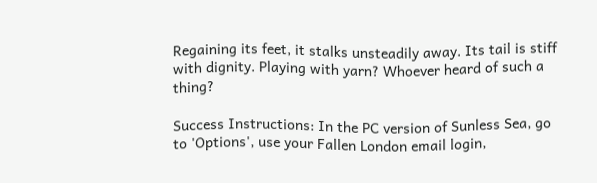Regaining its feet, it stalks unsteadily away. Its tail is stiff with dignity. Playing with yarn? Whoever heard of such a thing?

Success Instructions: In the PC version of Sunless Sea, go to 'Options', use your Fallen London email login,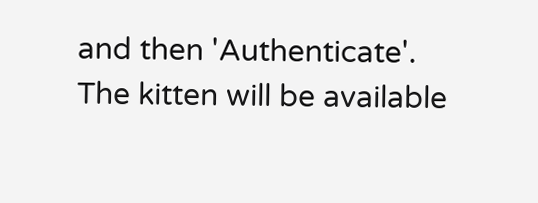and then 'Authenticate'. The kitten will be available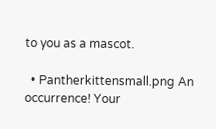to you as a mascot.

  • Pantherkittensmall.png An occurrence! Your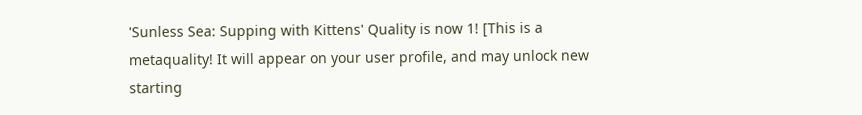'Sunless Sea: Supping with Kittens' Quality is now 1! [This is a metaquality! It will appear on your user profile, and may unlock new starting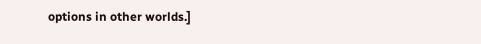options in other worlds.]